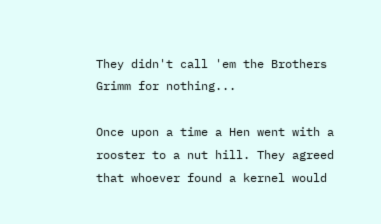They didn't call 'em the Brothers Grimm for nothing...

Once upon a time a Hen went with a rooster to a nut hill. They agreed that whoever found a kernel would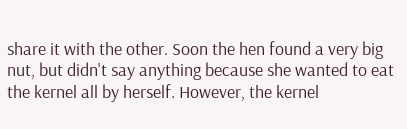share it with the other. Soon the hen found a very big nut, but didn't say anything because she wanted to eat the kernel all by herself. However, the kernel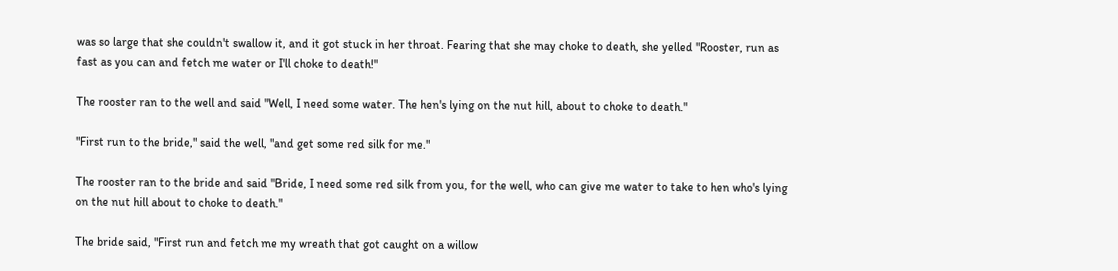was so large that she couldn't swallow it, and it got stuck in her throat. Fearing that she may choke to death, she yelled "Rooster, run as fast as you can and fetch me water or I'll choke to death!"

The rooster ran to the well and said "Well, I need some water. The hen's lying on the nut hill, about to choke to death."

"First run to the bride," said the well, "and get some red silk for me."

The rooster ran to the bride and said "Bride, I need some red silk from you, for the well, who can give me water to take to hen who's lying on the nut hill about to choke to death."

The bride said, "First run and fetch me my wreath that got caught on a willow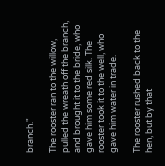branch."

The rooster ran to the willow, pulled the wreath off the branch, and brought it to the bride, who gave him some red silk. The rooster took it to the well, who gave him water in trade.

The rooster rushed back to the hen, but by that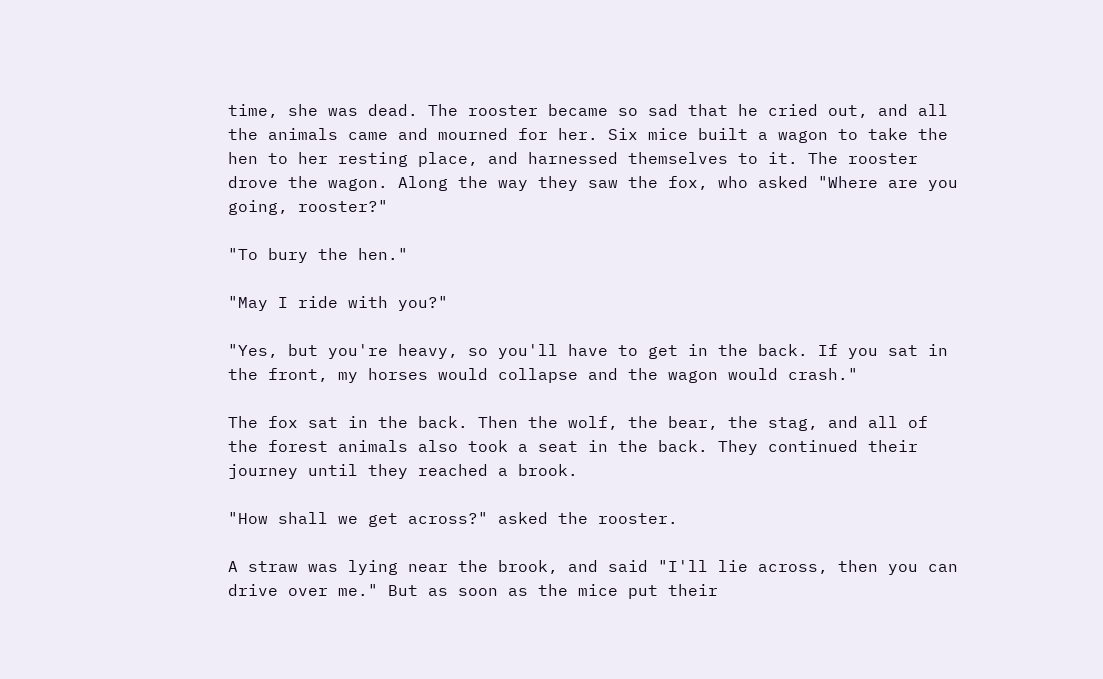time, she was dead. The rooster became so sad that he cried out, and all the animals came and mourned for her. Six mice built a wagon to take the hen to her resting place, and harnessed themselves to it. The rooster drove the wagon. Along the way they saw the fox, who asked "Where are you going, rooster?"

"To bury the hen."

"May I ride with you?"

"Yes, but you're heavy, so you'll have to get in the back. If you sat in the front, my horses would collapse and the wagon would crash."

The fox sat in the back. Then the wolf, the bear, the stag, and all of the forest animals also took a seat in the back. They continued their journey until they reached a brook.

"How shall we get across?" asked the rooster.

A straw was lying near the brook, and said "I'll lie across, then you can drive over me." But as soon as the mice put their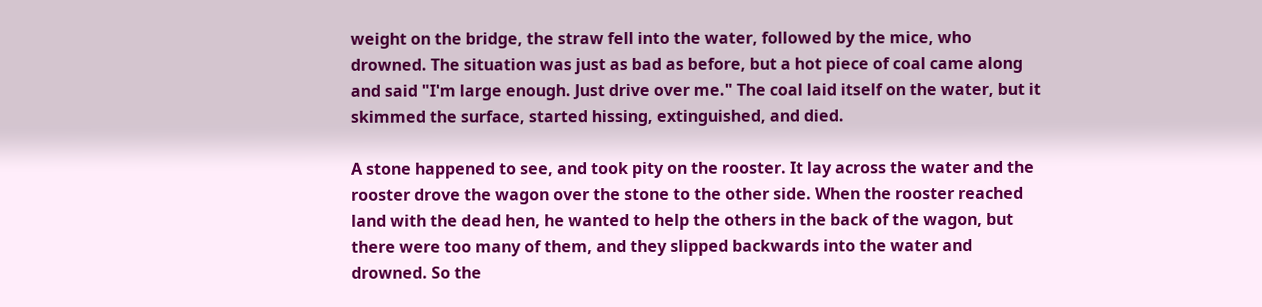weight on the bridge, the straw fell into the water, followed by the mice, who drowned. The situation was just as bad as before, but a hot piece of coal came along and said "I'm large enough. Just drive over me." The coal laid itself on the water, but it skimmed the surface, started hissing, extinguished, and died.

A stone happened to see, and took pity on the rooster. It lay across the water and the rooster drove the wagon over the stone to the other side. When the rooster reached land with the dead hen, he wanted to help the others in the back of the wagon, but there were too many of them, and they slipped backwards into the water and drowned. So the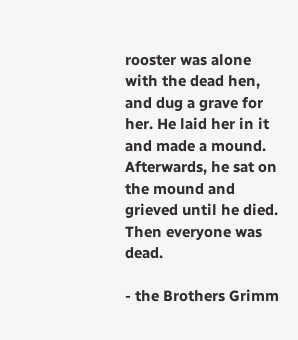rooster was alone with the dead hen, and dug a grave for her. He laid her in it and made a mound. Afterwards, he sat on the mound and grieved until he died. Then everyone was dead.

- the Brothers Grimm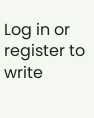Log in or register to write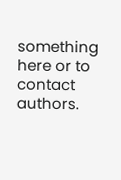something here or to contact authors.